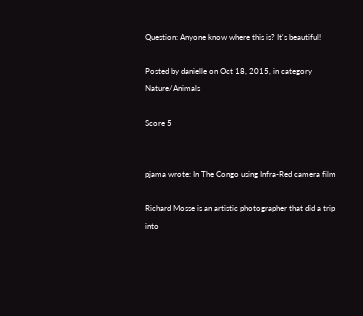Question: Anyone know where this is? It's beautiful!

Posted by danielle on Oct 18, 2015, in category Nature/Animals

Score 5


pjama wrote: In The Congo using Infra-Red camera film

Richard Mosse is an artistic photographer that did a trip into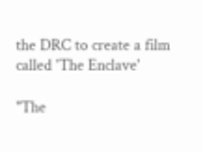the DRC to create a film called 'The Enclave'

"The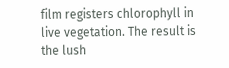film registers chlorophyll in live vegetation. The result is the lush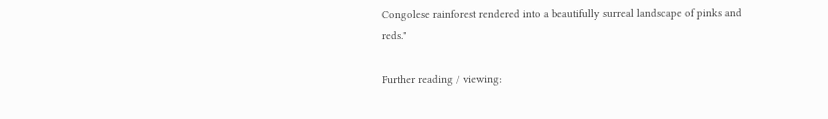Congolese rainforest rendered into a beautifully surreal landscape of pinks and reds."

Further reading / viewing: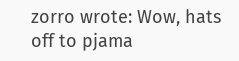zorro wrote: Wow, hats off to pjama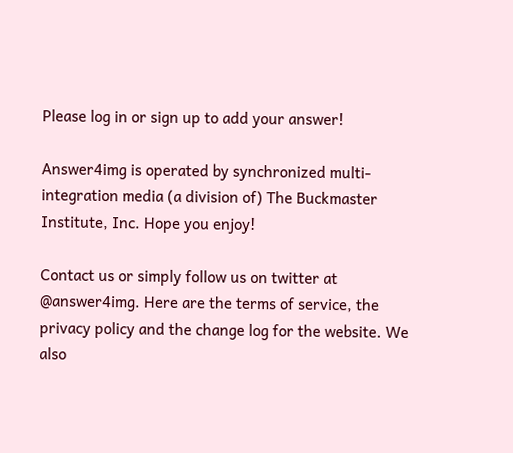Please log in or sign up to add your answer!

Answer4img is operated by synchronized multi-integration media (a division of) The Buckmaster Institute, Inc. Hope you enjoy!

Contact us or simply follow us on twitter at @answer4img. Here are the terms of service, the privacy policy and the change log for the website. We also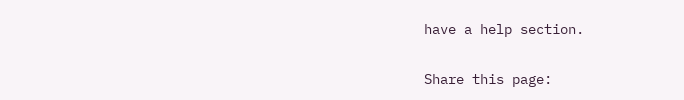have a help section.

Share this page: